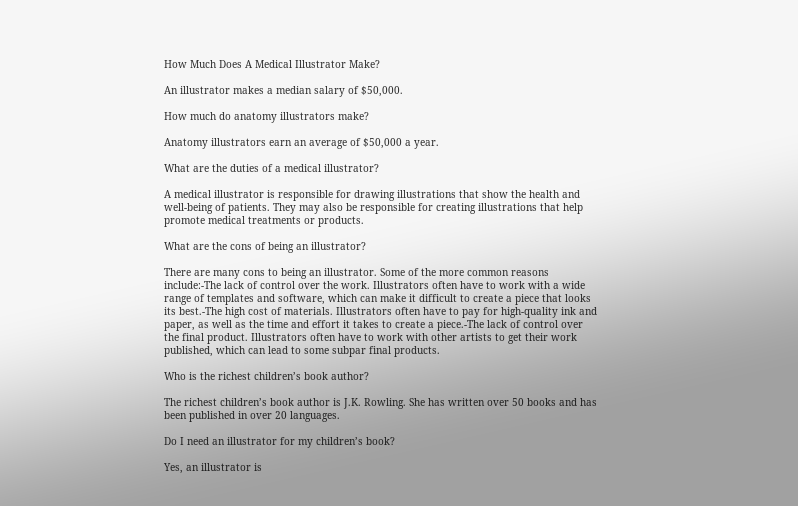How Much Does A Medical Illustrator Make?

An illustrator makes a median salary of $50,000.

How much do anatomy illustrators make?

Anatomy illustrators earn an average of $50,000 a year.

What are the duties of a medical illustrator?

A medical illustrator is responsible for drawing illustrations that show the health and well-being of patients. They may also be responsible for creating illustrations that help promote medical treatments or products.

What are the cons of being an illustrator?

There are many cons to being an illustrator. Some of the more common reasons include:-The lack of control over the work. Illustrators often have to work with a wide range of templates and software, which can make it difficult to create a piece that looks its best.-The high cost of materials. Illustrators often have to pay for high-quality ink and paper, as well as the time and effort it takes to create a piece.-The lack of control over the final product. Illustrators often have to work with other artists to get their work published, which can lead to some subpar final products.

Who is the richest children’s book author?

The richest children’s book author is J.K. Rowling. She has written over 50 books and has been published in over 20 languages.

Do I need an illustrator for my children’s book?

Yes, an illustrator is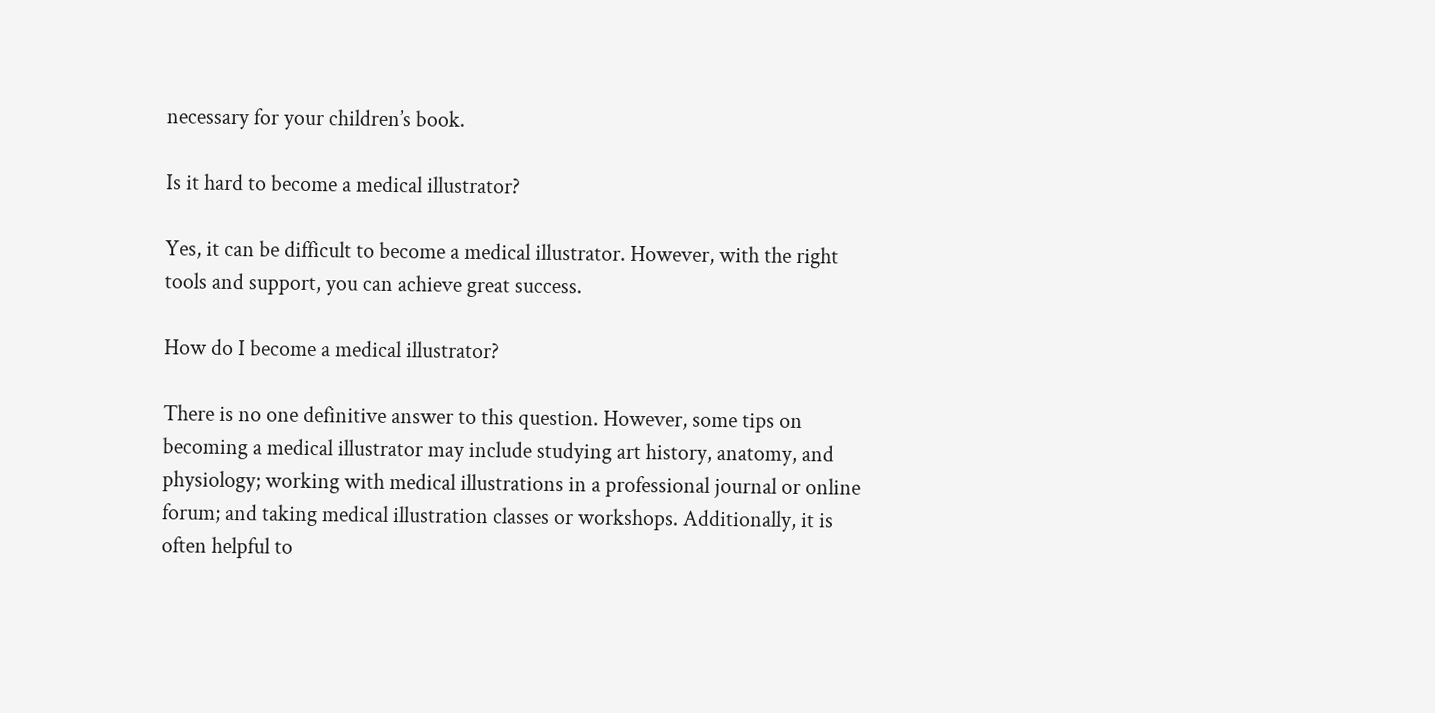necessary for your children’s book.

Is it hard to become a medical illustrator?

Yes, it can be difficult to become a medical illustrator. However, with the right tools and support, you can achieve great success.

How do I become a medical illustrator?

There is no one definitive answer to this question. However, some tips on becoming a medical illustrator may include studying art history, anatomy, and physiology; working with medical illustrations in a professional journal or online forum; and taking medical illustration classes or workshops. Additionally, it is often helpful to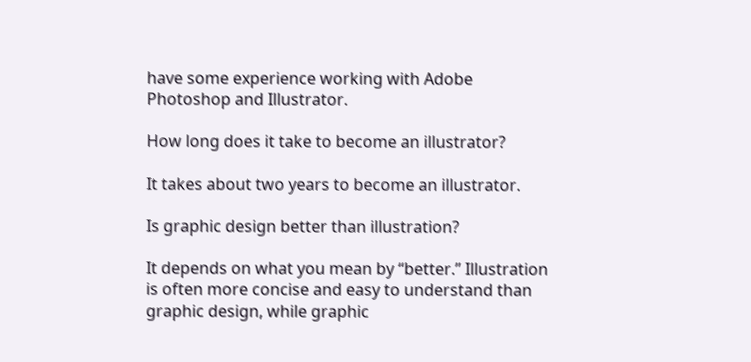have some experience working with Adobe Photoshop and Illustrator.

How long does it take to become an illustrator?

It takes about two years to become an illustrator.

Is graphic design better than illustration?

It depends on what you mean by “better.” Illustration is often more concise and easy to understand than graphic design, while graphic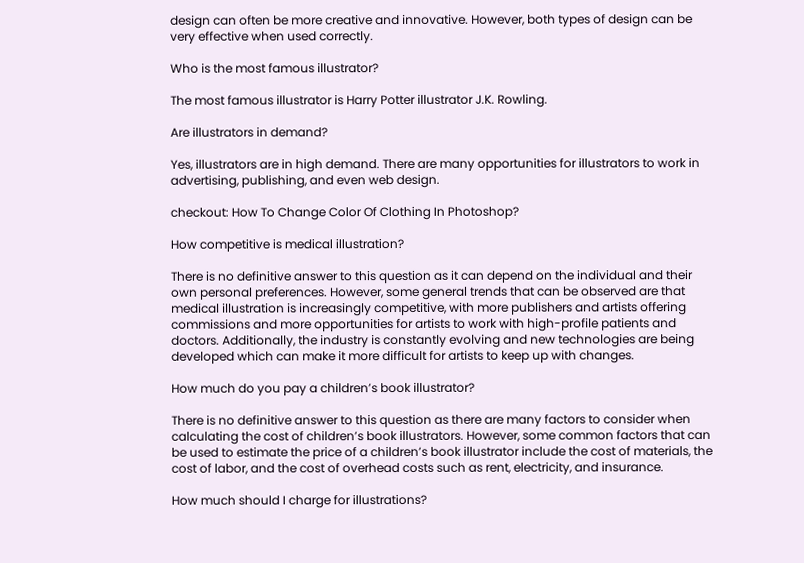design can often be more creative and innovative. However, both types of design can be very effective when used correctly.

Who is the most famous illustrator?

The most famous illustrator is Harry Potter illustrator J.K. Rowling.

Are illustrators in demand?

Yes, illustrators are in high demand. There are many opportunities for illustrators to work in advertising, publishing, and even web design.

checkout: How To Change Color Of Clothing In Photoshop?

How competitive is medical illustration?

There is no definitive answer to this question as it can depend on the individual and their own personal preferences. However, some general trends that can be observed are that medical illustration is increasingly competitive, with more publishers and artists offering commissions and more opportunities for artists to work with high-profile patients and doctors. Additionally, the industry is constantly evolving and new technologies are being developed which can make it more difficult for artists to keep up with changes.

How much do you pay a children’s book illustrator?

There is no definitive answer to this question as there are many factors to consider when calculating the cost of children’s book illustrators. However, some common factors that can be used to estimate the price of a children’s book illustrator include the cost of materials, the cost of labor, and the cost of overhead costs such as rent, electricity, and insurance.

How much should I charge for illustrations?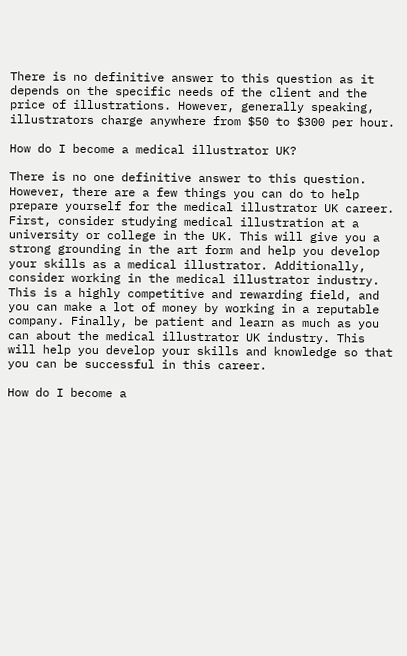There is no definitive answer to this question as it depends on the specific needs of the client and the price of illustrations. However, generally speaking, illustrators charge anywhere from $50 to $300 per hour.

How do I become a medical illustrator UK?

There is no one definitive answer to this question. However, there are a few things you can do to help prepare yourself for the medical illustrator UK career. First, consider studying medical illustration at a university or college in the UK. This will give you a strong grounding in the art form and help you develop your skills as a medical illustrator. Additionally, consider working in the medical illustrator industry. This is a highly competitive and rewarding field, and you can make a lot of money by working in a reputable company. Finally, be patient and learn as much as you can about the medical illustrator UK industry. This will help you develop your skills and knowledge so that you can be successful in this career.

How do I become a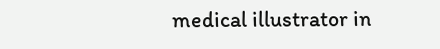medical illustrator in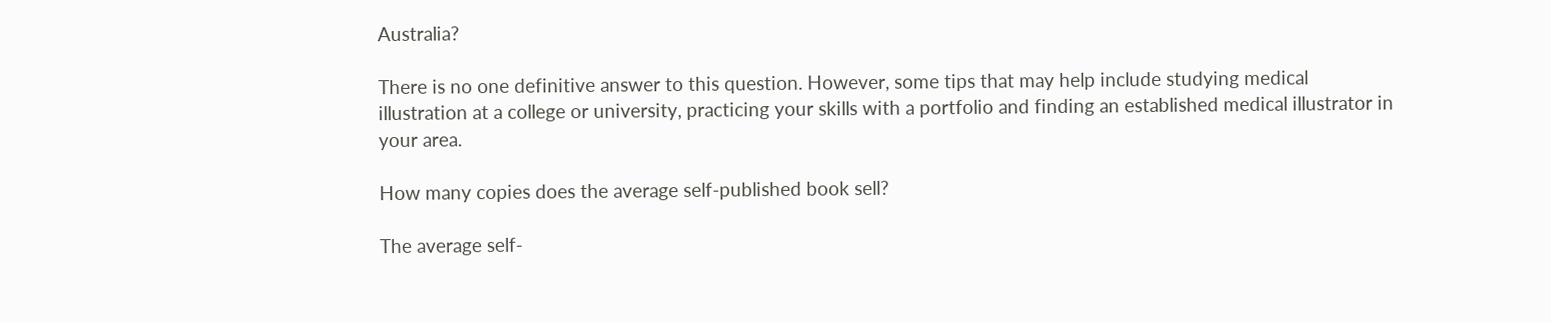Australia?

There is no one definitive answer to this question. However, some tips that may help include studying medical illustration at a college or university, practicing your skills with a portfolio and finding an established medical illustrator in your area.

How many copies does the average self-published book sell?

The average self-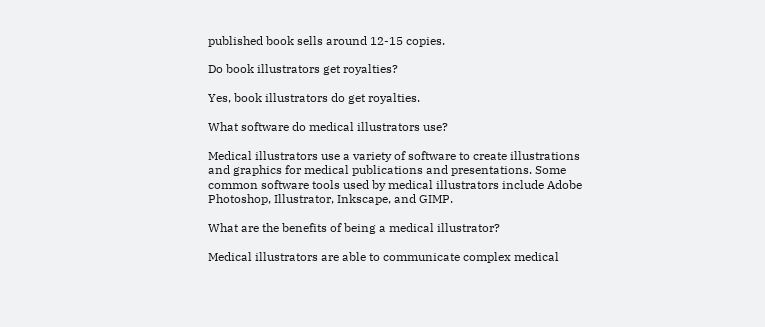published book sells around 12-15 copies.

Do book illustrators get royalties?

Yes, book illustrators do get royalties.

What software do medical illustrators use?

Medical illustrators use a variety of software to create illustrations and graphics for medical publications and presentations. Some common software tools used by medical illustrators include Adobe Photoshop, Illustrator, Inkscape, and GIMP.

What are the benefits of being a medical illustrator?

Medical illustrators are able to communicate complex medical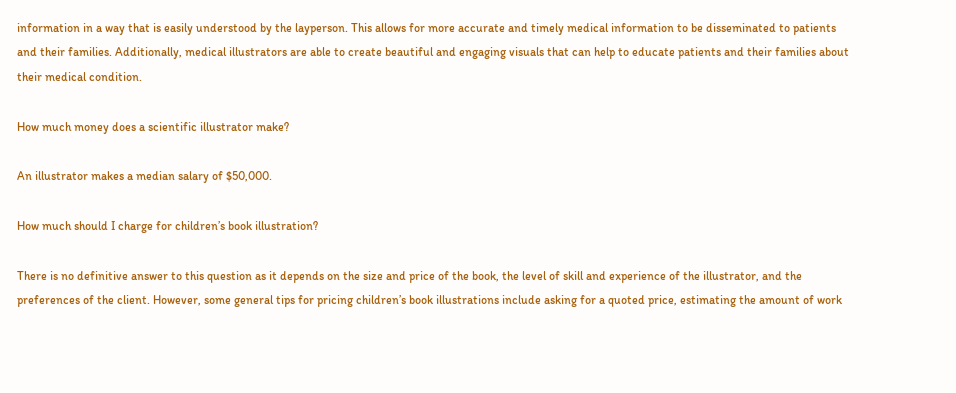information in a way that is easily understood by the layperson. This allows for more accurate and timely medical information to be disseminated to patients and their families. Additionally, medical illustrators are able to create beautiful and engaging visuals that can help to educate patients and their families about their medical condition.

How much money does a scientific illustrator make?

An illustrator makes a median salary of $50,000.

How much should I charge for children’s book illustration?

There is no definitive answer to this question as it depends on the size and price of the book, the level of skill and experience of the illustrator, and the preferences of the client. However, some general tips for pricing children’s book illustrations include asking for a quoted price, estimating the amount of work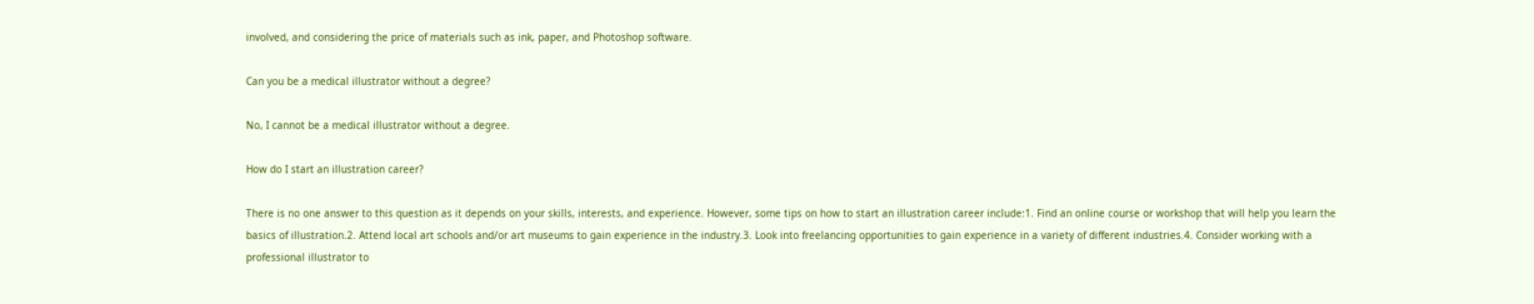involved, and considering the price of materials such as ink, paper, and Photoshop software.

Can you be a medical illustrator without a degree?

No, I cannot be a medical illustrator without a degree.

How do I start an illustration career?

There is no one answer to this question as it depends on your skills, interests, and experience. However, some tips on how to start an illustration career include:1. Find an online course or workshop that will help you learn the basics of illustration.2. Attend local art schools and/or art museums to gain experience in the industry.3. Look into freelancing opportunities to gain experience in a variety of different industries.4. Consider working with a professional illustrator to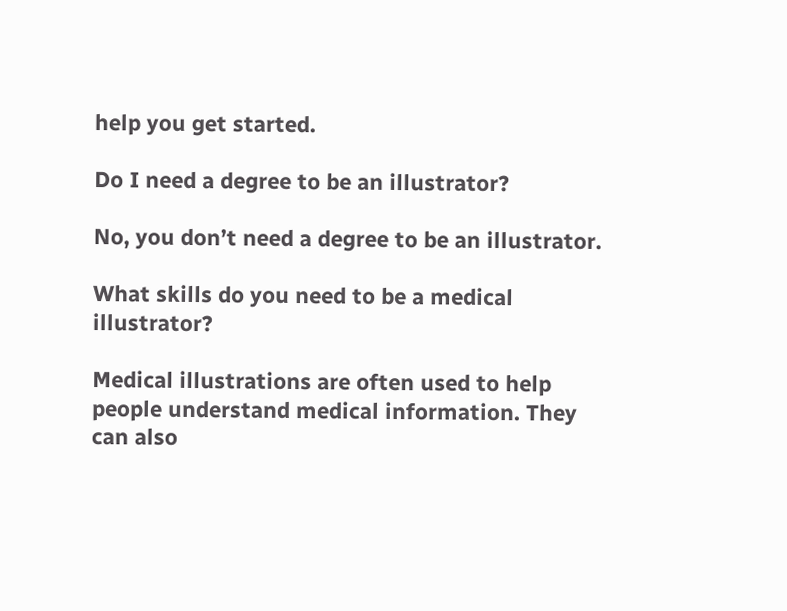help you get started.

Do I need a degree to be an illustrator?

No, you don’t need a degree to be an illustrator.

What skills do you need to be a medical illustrator?

Medical illustrations are often used to help people understand medical information. They can also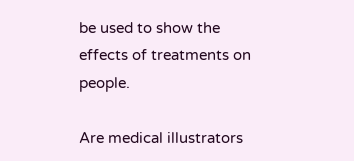be used to show the effects of treatments on people.

Are medical illustrators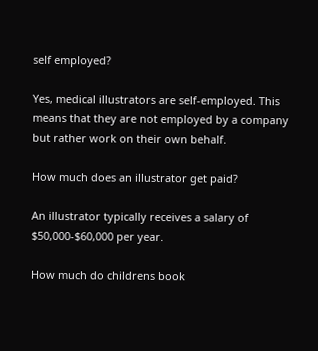self employed?

Yes, medical illustrators are self-employed. This means that they are not employed by a company but rather work on their own behalf.

How much does an illustrator get paid?

An illustrator typically receives a salary of $50,000-$60,000 per year.

How much do childrens book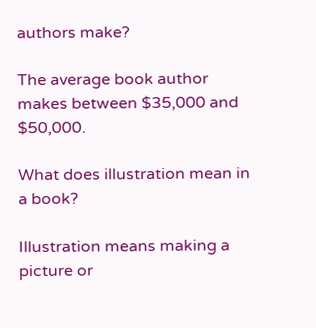authors make?

The average book author makes between $35,000 and $50,000.

What does illustration mean in a book?

Illustration means making a picture or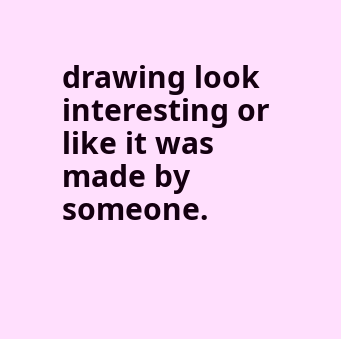drawing look interesting or like it was made by someone.